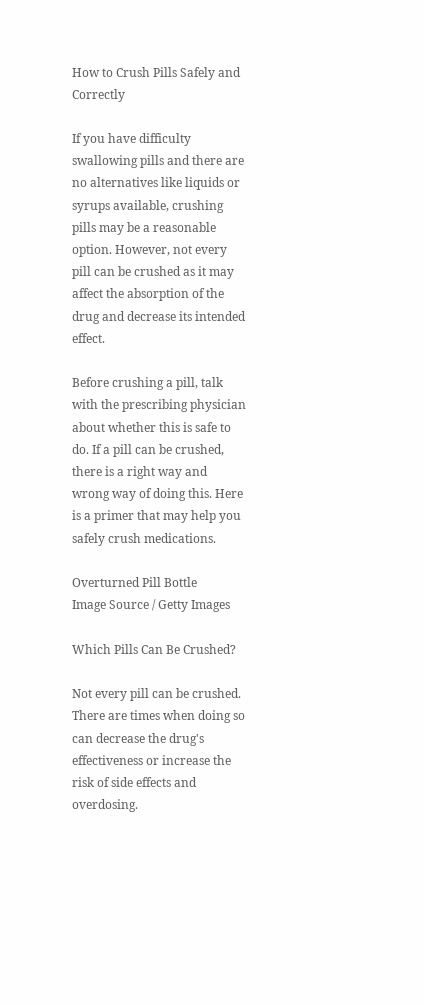How to Crush Pills Safely and Correctly

If you have difficulty swallowing pills and there are no alternatives like liquids or syrups available, crushing pills may be a reasonable option. However, not every pill can be crushed as it may affect the absorption of the drug and decrease its intended effect.

Before crushing a pill, talk with the prescribing physician about whether this is safe to do. If a pill can be crushed, there is a right way and wrong way of doing this. Here is a primer that may help you safely crush medications.

Overturned Pill Bottle
Image Source / Getty Images

Which Pills Can Be Crushed?

Not every pill can be crushed. There are times when doing so can decrease the drug's effectiveness or increase the risk of side effects and overdosing.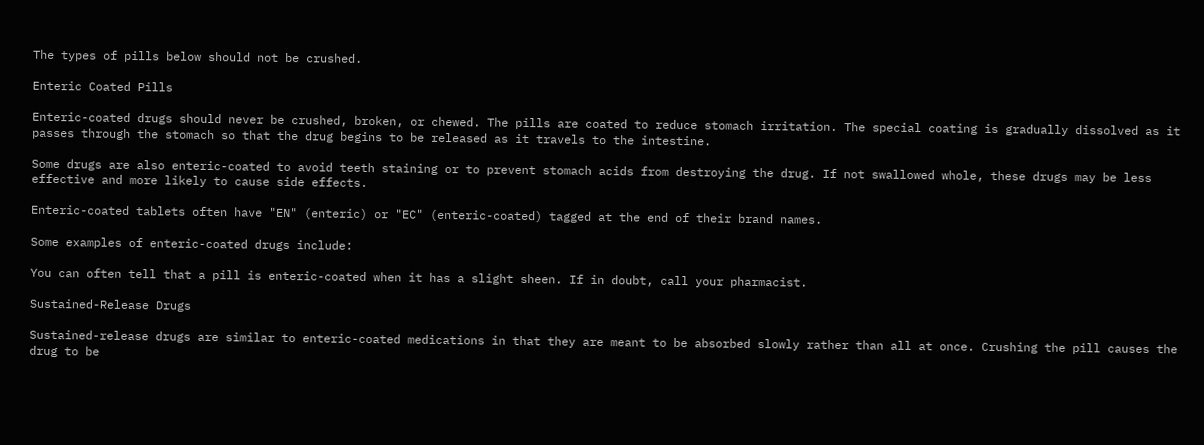The types of pills below should not be crushed.

Enteric Coated Pills

Enteric-coated drugs should never be crushed, broken, or chewed. The pills are coated to reduce stomach irritation. The special coating is gradually dissolved as it passes through the stomach so that the drug begins to be released as it travels to the intestine.

Some drugs are also enteric-coated to avoid teeth staining or to prevent stomach acids from destroying the drug. If not swallowed whole, these drugs may be less effective and more likely to cause side effects.

Enteric-coated tablets often have "EN" (enteric) or "EC" (enteric-coated) tagged at the end of their brand names.

Some examples of enteric-coated drugs include:

You can often tell that a pill is enteric-coated when it has a slight sheen. If in doubt, call your pharmacist.

Sustained-Release Drugs

Sustained-release drugs are similar to enteric-coated medications in that they are meant to be absorbed slowly rather than all at once. Crushing the pill causes the drug to be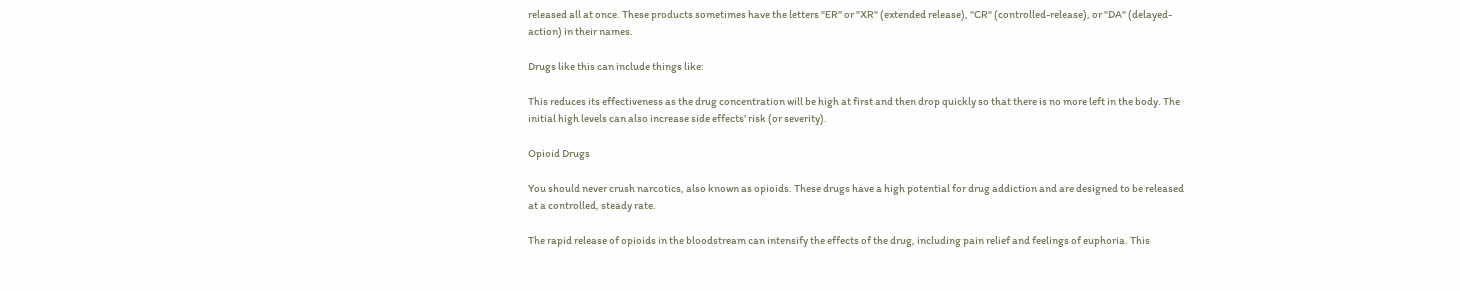released all at once. These products sometimes have the letters "ER" or "XR" (extended release), "CR" (controlled-release), or "DA" (delayed-action) in their names.

Drugs like this can include things like:

This reduces its effectiveness as the drug concentration will be high at first and then drop quickly so that there is no more left in the body. The initial high levels can also increase side effects' risk (or severity).

Opioid Drugs

You should never crush narcotics, also known as opioids. These drugs have a high potential for drug addiction and are designed to be released at a controlled, steady rate.

The rapid release of opioids in the bloodstream can intensify the effects of the drug, including pain relief and feelings of euphoria. This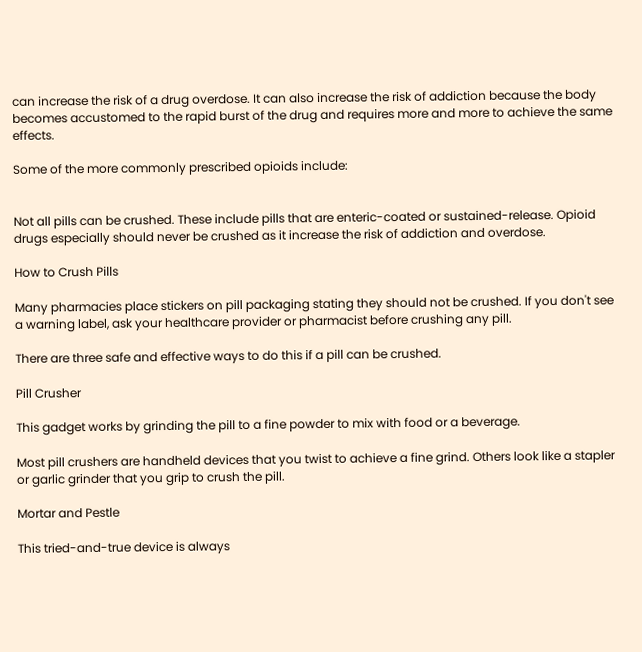can increase the risk of a drug overdose. It can also increase the risk of addiction because the body becomes accustomed to the rapid burst of the drug and requires more and more to achieve the same effects.

Some of the more commonly prescribed opioids include:


Not all pills can be crushed. These include pills that are enteric-coated or sustained-release. Opioid drugs especially should never be crushed as it increase the risk of addiction and overdose.

How to Crush Pills

Many pharmacies place stickers on pill packaging stating they should not be crushed. If you don't see a warning label, ask your healthcare provider or pharmacist before crushing any pill.

There are three safe and effective ways to do this if a pill can be crushed.

Pill Crusher

This gadget works by grinding the pill to a fine powder to mix with food or a beverage.

Most pill crushers are handheld devices that you twist to achieve a fine grind. Others look like a stapler or garlic grinder that you grip to crush the pill.

Mortar and Pestle

This tried-and-true device is always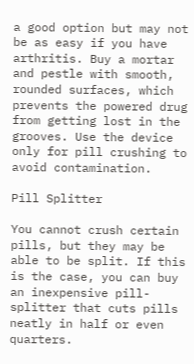a good option but may not be as easy if you have arthritis. Buy a mortar and pestle with smooth, rounded surfaces, which prevents the powered drug from getting lost in the grooves. Use the device only for pill crushing to avoid contamination.

Pill Splitter

You cannot crush certain pills, but they may be able to be split. If this is the case, you can buy an inexpensive pill-splitter that cuts pills neatly in half or even quarters.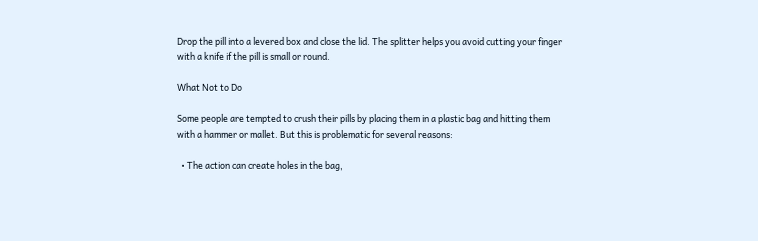Drop the pill into a levered box and close the lid. The splitter helps you avoid cutting your finger with a knife if the pill is small or round.

What Not to Do

Some people are tempted to crush their pills by placing them in a plastic bag and hitting them with a hammer or mallet. But this is problematic for several reasons:

  • The action can create holes in the bag,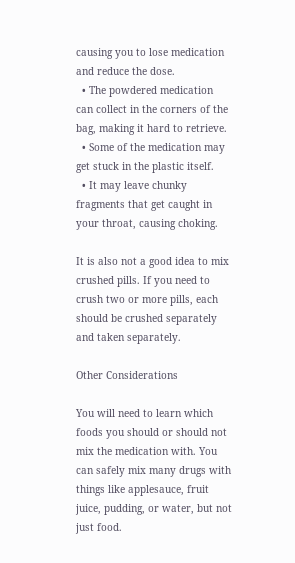causing you to lose medication and reduce the dose.
  • The powdered medication can collect in the corners of the bag, making it hard to retrieve.
  • Some of the medication may get stuck in the plastic itself.
  • It may leave chunky fragments that get caught in your throat, causing choking.

It is also not a good idea to mix crushed pills. If you need to crush two or more pills, each should be crushed separately and taken separately.

Other Considerations

You will need to learn which foods you should or should not mix the medication with. You can safely mix many drugs with things like applesauce, fruit juice, pudding, or water, but not just food.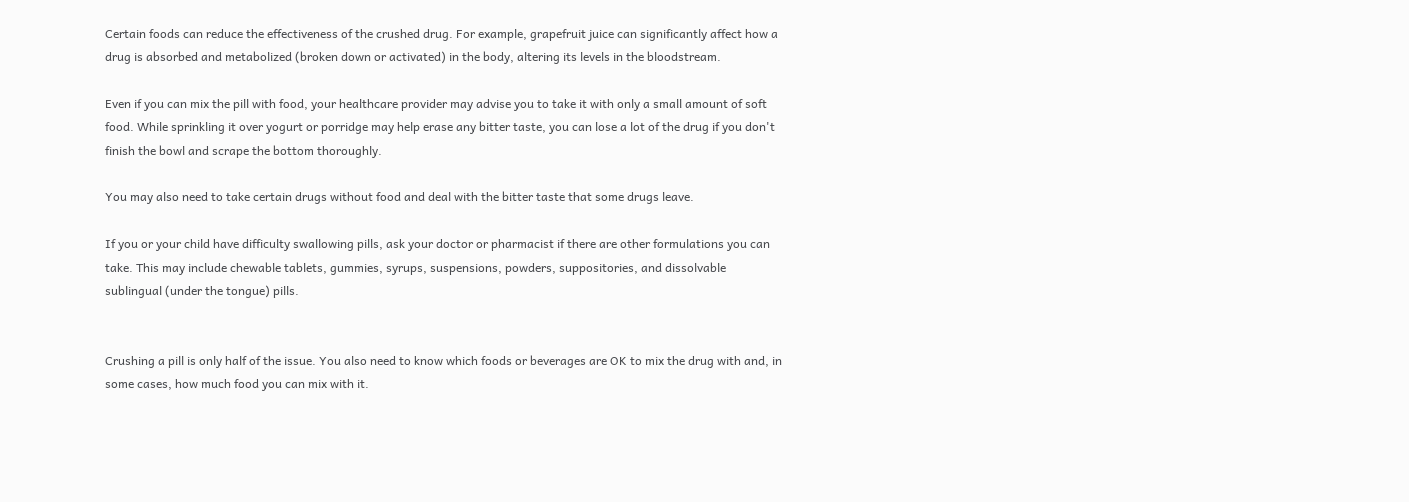Certain foods can reduce the effectiveness of the crushed drug. For example, grapefruit juice can significantly affect how a drug is absorbed and metabolized (broken down or activated) in the body, altering its levels in the bloodstream.

Even if you can mix the pill with food, your healthcare provider may advise you to take it with only a small amount of soft food. While sprinkling it over yogurt or porridge may help erase any bitter taste, you can lose a lot of the drug if you don't finish the bowl and scrape the bottom thoroughly.

You may also need to take certain drugs without food and deal with the bitter taste that some drugs leave.

If you or your child have difficulty swallowing pills, ask your doctor or pharmacist if there are other formulations you can take. This may include chewable tablets, gummies, syrups, suspensions, powders, suppositories, and dissolvable sublingual (under the tongue) pills.


Crushing a pill is only half of the issue. You also need to know which foods or beverages are OK to mix the drug with and, in some cases, how much food you can mix with it.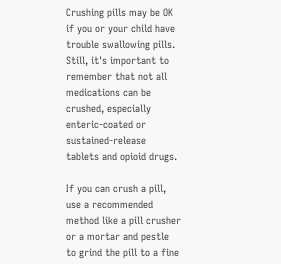Crushing pills may be OK if you or your child have trouble swallowing pills. Still, it's important to remember that not all medications can be crushed, especially enteric-coated or sustained-release tablets and opioid drugs.

If you can crush a pill, use a recommended method like a pill crusher or a mortar and pestle to grind the pill to a fine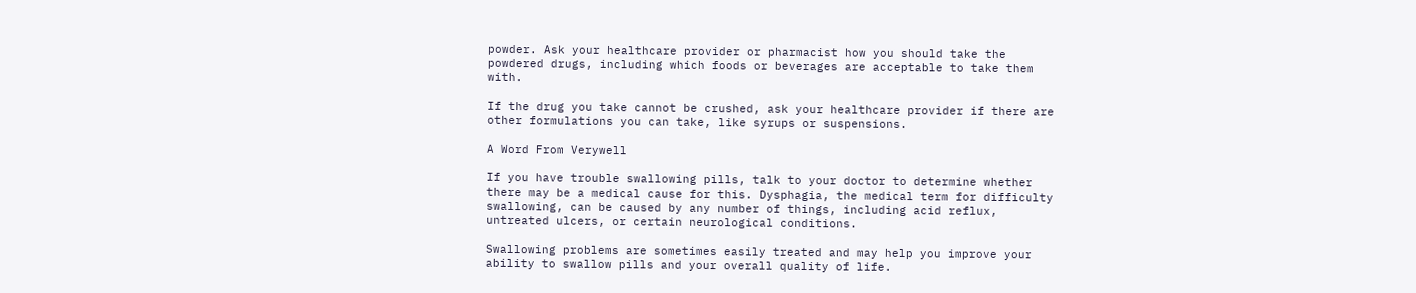powder. Ask your healthcare provider or pharmacist how you should take the powdered drugs, including which foods or beverages are acceptable to take them with.

If the drug you take cannot be crushed, ask your healthcare provider if there are other formulations you can take, like syrups or suspensions.

A Word From Verywell

If you have trouble swallowing pills, talk to your doctor to determine whether there may be a medical cause for this. Dysphagia, the medical term for difficulty swallowing, can be caused by any number of things, including acid reflux, untreated ulcers, or certain neurological conditions.

Swallowing problems are sometimes easily treated and may help you improve your ability to swallow pills and your overall quality of life.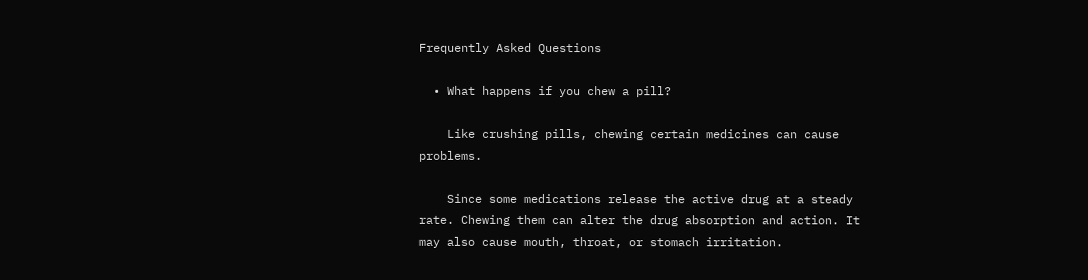Frequently Asked Questions

  • What happens if you chew a pill?

    Like crushing pills, chewing certain medicines can cause problems.

    Since some medications release the active drug at a steady rate. Chewing them can alter the drug absorption and action. It may also cause mouth, throat, or stomach irritation.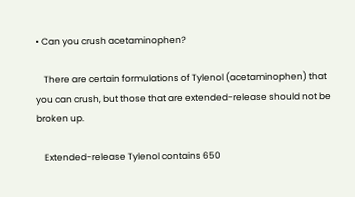• Can you crush acetaminophen?

    There are certain formulations of Tylenol (acetaminophen) that you can crush, but those that are extended-release should not be broken up.

    Extended-release Tylenol contains 650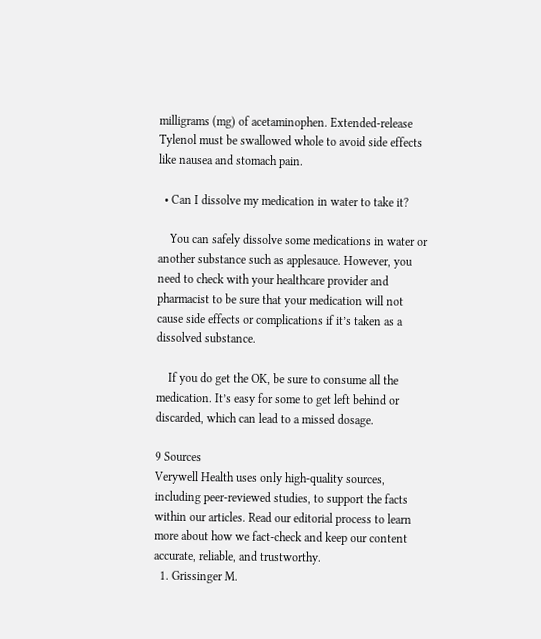milligrams (mg) of acetaminophen. Extended-release Tylenol must be swallowed whole to avoid side effects like nausea and stomach pain.

  • Can I dissolve my medication in water to take it?

    You can safely dissolve some medications in water or another substance such as applesauce. However, you need to check with your healthcare provider and pharmacist to be sure that your medication will not cause side effects or complications if it’s taken as a dissolved substance.

    If you do get the OK, be sure to consume all the medication. It’s easy for some to get left behind or discarded, which can lead to a missed dosage.

9 Sources
Verywell Health uses only high-quality sources, including peer-reviewed studies, to support the facts within our articles. Read our editorial process to learn more about how we fact-check and keep our content accurate, reliable, and trustworthy.
  1. Grissinger M.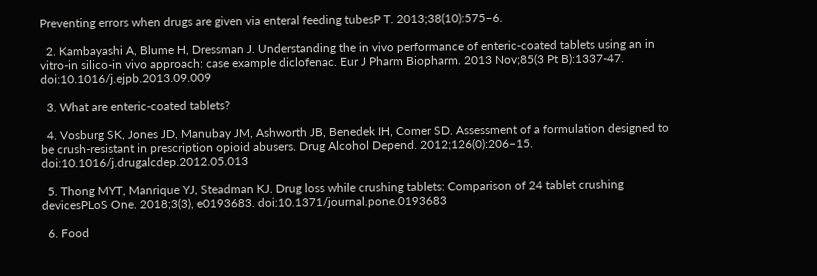Preventing errors when drugs are given via enteral feeding tubesP T. 2013;38(10):575–6.

  2. Kambayashi A, Blume H, Dressman J. Understanding the in vivo performance of enteric-coated tablets using an in vitro-in silico-in vivo approach: case example diclofenac. Eur J Pharm Biopharm. 2013 Nov;85(3 Pt B):1337-47. doi:10.1016/j.ejpb.2013.09.009

  3. What are enteric-coated tablets?

  4. Vosburg SK, Jones JD, Manubay JM, Ashworth JB, Benedek IH, Comer SD. Assessment of a formulation designed to be crush-resistant in prescription opioid abusers. Drug Alcohol Depend. 2012;126(0):206–15. doi:10.1016/j.drugalcdep.2012.05.013

  5. Thong MYT, Manrique YJ, Steadman KJ. Drug loss while crushing tablets: Comparison of 24 tablet crushing devicesPLoS One. 2018;3(3), e0193683. doi:10.1371/journal.pone.0193683

  6. Food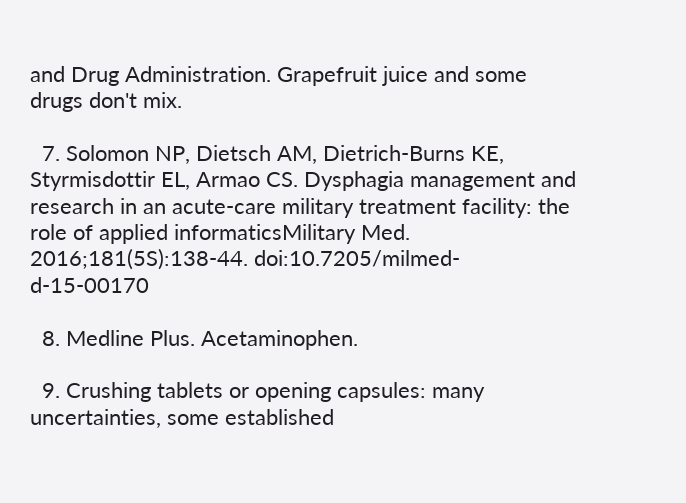and Drug Administration. Grapefruit juice and some drugs don't mix.

  7. Solomon NP, Dietsch AM, Dietrich-Burns KE, Styrmisdottir EL, Armao CS. Dysphagia management and research in an acute-care military treatment facility: the role of applied informaticsMilitary Med. 2016;181(5S):138-44. doi:10.7205/milmed-d-15-00170

  8. Medline Plus. Acetaminophen.

  9. Crushing tablets or opening capsules: many uncertainties, some established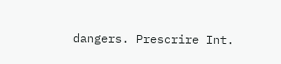dangers. Prescrire Int.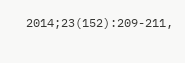2014;23(152):209-211,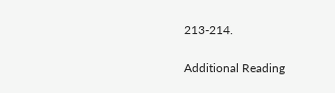213-214.

Additional Reading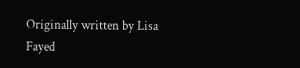Originally written by Lisa Fayed